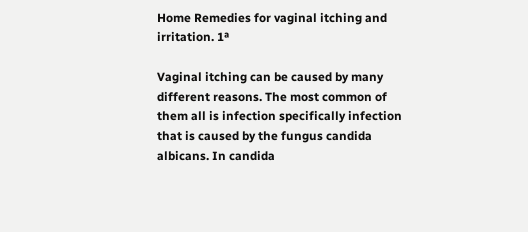Home Remedies for vaginal itching and irritation. 1ª

Vaginal itching can be caused by many different reasons. The most common of them all is infection specifically infection that is caused by the fungus candida albicans. In candida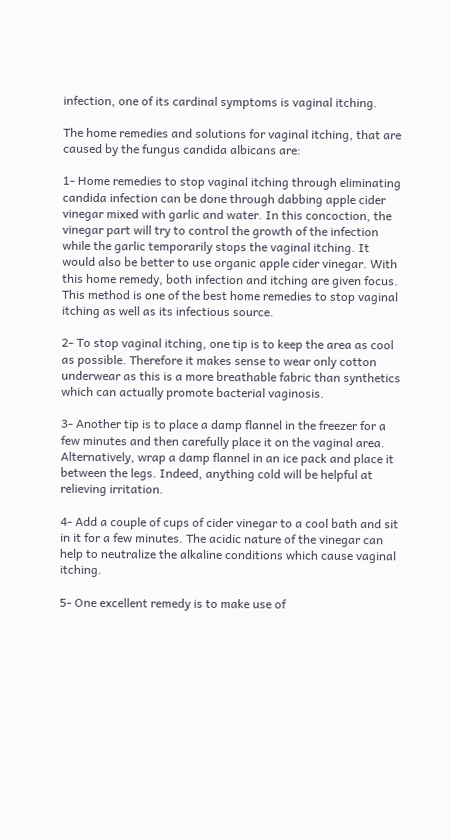infection, one of its cardinal symptoms is vaginal itching.

The home remedies and solutions for vaginal itching, that are caused by the fungus candida albicans are:

1- Home remedies to stop vaginal itching through eliminating candida infection can be done through dabbing apple cider vinegar mixed with garlic and water. In this concoction, the vinegar part will try to control the growth of the infection while the garlic temporarily stops the vaginal itching. It would also be better to use organic apple cider vinegar. With this home remedy, both infection and itching are given focus. This method is one of the best home remedies to stop vaginal itching as well as its infectious source.

2- To stop vaginal itching, one tip is to keep the area as cool as possible. Therefore it makes sense to wear only cotton underwear as this is a more breathable fabric than synthetics which can actually promote bacterial vaginosis.

3- Another tip is to place a damp flannel in the freezer for a few minutes and then carefully place it on the vaginal area. Alternatively, wrap a damp flannel in an ice pack and place it between the legs. Indeed, anything cold will be helpful at relieving irritation.

4- Add a couple of cups of cider vinegar to a cool bath and sit in it for a few minutes. The acidic nature of the vinegar can help to neutralize the alkaline conditions which cause vaginal itching.

5- One excellent remedy is to make use of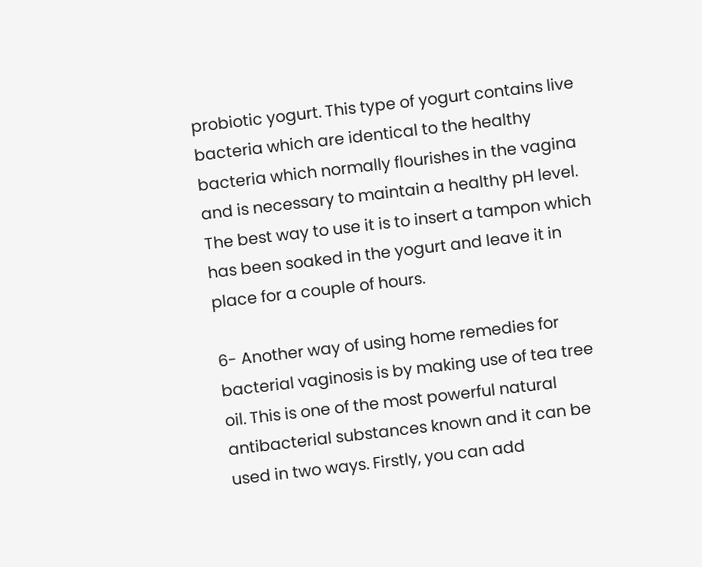probiotic yogurt. This type of yogurt contains live bacteria which are identical to the healthy bacteria which normally flourishes in the vagina and is necessary to maintain a healthy pH level. The best way to use it is to insert a tampon which has been soaked in the yogurt and leave it in place for a couple of hours.

6- Another way of using home remedies for bacterial vaginosis is by making use of tea tree oil. This is one of the most powerful natural antibacterial substances known and it can be used in two ways. Firstly, you can add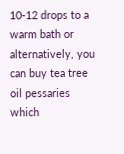10-12 drops to a warm bath or alternatively, you can buy tea tree oil pessaries which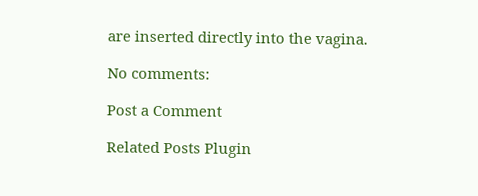are inserted directly into the vagina.

No comments:

Post a Comment

Related Posts Plugin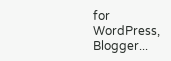for WordPress, Blogger...